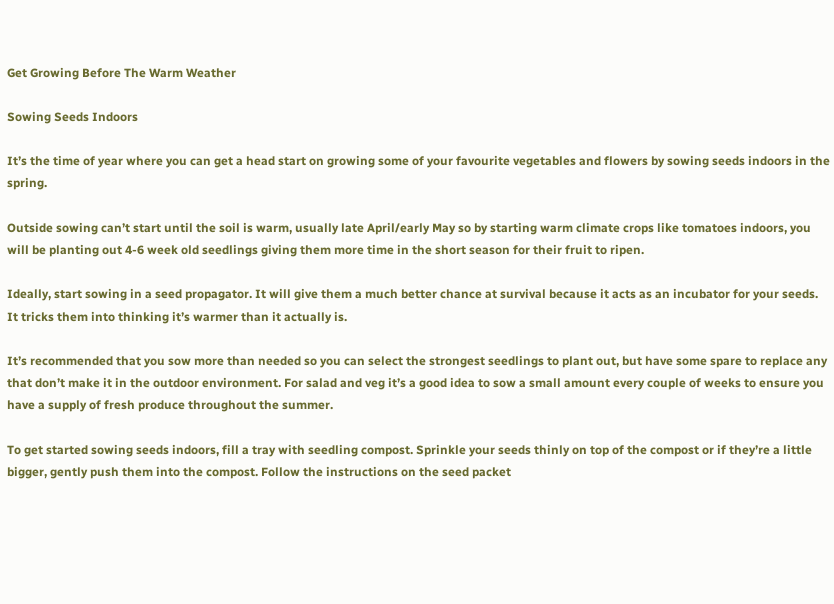Get Growing Before The Warm Weather

Sowing Seeds Indoors

It’s the time of year where you can get a head start on growing some of your favourite vegetables and flowers by sowing seeds indoors in the spring.

Outside sowing can’t start until the soil is warm, usually late April/early May so by starting warm climate crops like tomatoes indoors, you will be planting out 4-6 week old seedlings giving them more time in the short season for their fruit to ripen.

Ideally, start sowing in a seed propagator. It will give them a much better chance at survival because it acts as an incubator for your seeds. It tricks them into thinking it’s warmer than it actually is.

It’s recommended that you sow more than needed so you can select the strongest seedlings to plant out, but have some spare to replace any that don’t make it in the outdoor environment. For salad and veg it’s a good idea to sow a small amount every couple of weeks to ensure you have a supply of fresh produce throughout the summer.

To get started sowing seeds indoors, fill a tray with seedling compost. Sprinkle your seeds thinly on top of the compost or if they’re a little bigger, gently push them into the compost. Follow the instructions on the seed packet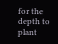for the depth to plant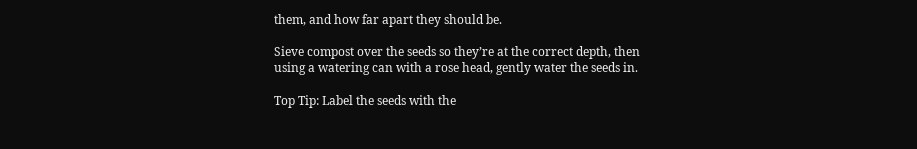them, and how far apart they should be.

Sieve compost over the seeds so they’re at the correct depth, then using a watering can with a rose head, gently water the seeds in.

Top Tip: Label the seeds with the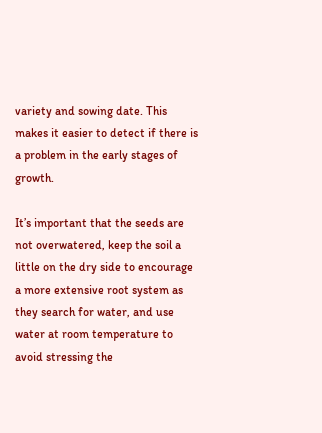variety and sowing date. This makes it easier to detect if there is a problem in the early stages of growth.

It’s important that the seeds are not overwatered, keep the soil a little on the dry side to encourage a more extensive root system as they search for water, and use water at room temperature to avoid stressing the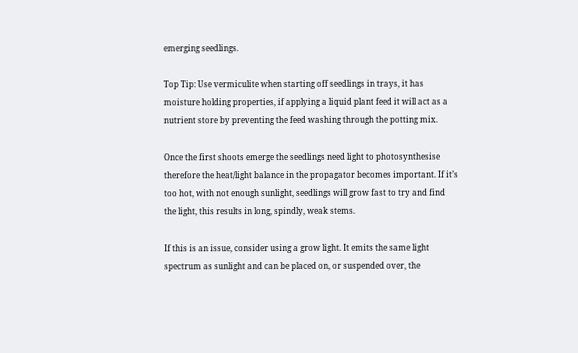emerging seedlings.

Top Tip: Use vermiculite when starting off seedlings in trays, it has moisture holding properties, if applying a liquid plant feed it will act as a nutrient store by preventing the feed washing through the potting mix.

Once the first shoots emerge the seedlings need light to photosynthesise therefore the heat/light balance in the propagator becomes important. If it’s too hot, with not enough sunlight, seedlings will grow fast to try and find the light, this results in long, spindly, weak stems.

If this is an issue, consider using a grow light. It emits the same light spectrum as sunlight and can be placed on, or suspended over, the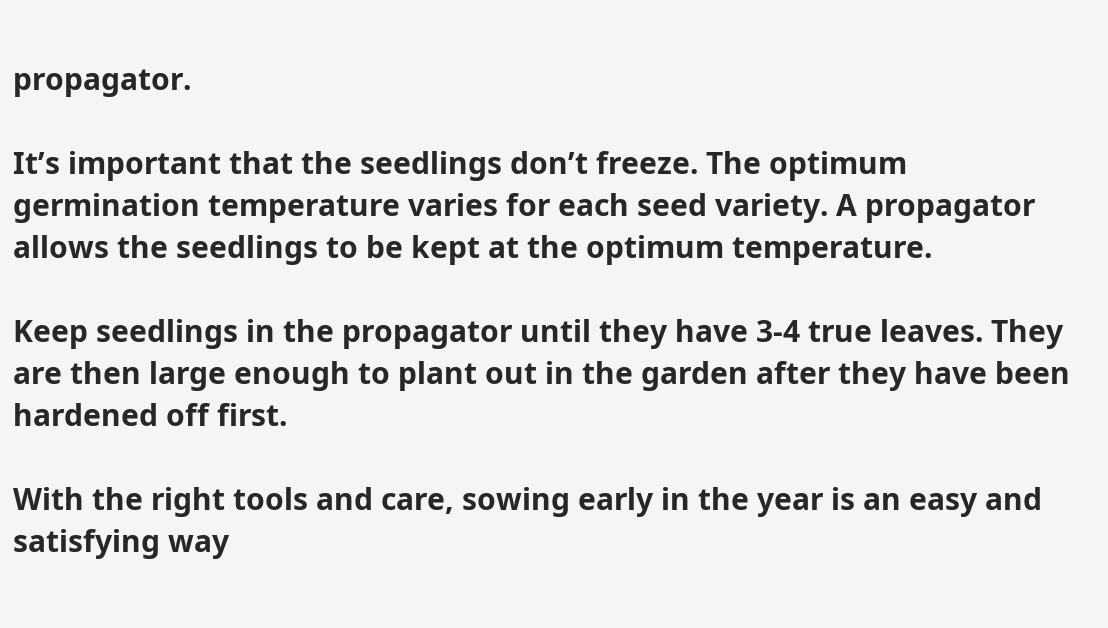propagator.

It’s important that the seedlings don’t freeze. The optimum germination temperature varies for each seed variety. A propagator allows the seedlings to be kept at the optimum temperature.

Keep seedlings in the propagator until they have 3-4 true leaves. They are then large enough to plant out in the garden after they have been hardened off first.

With the right tools and care, sowing early in the year is an easy and satisfying way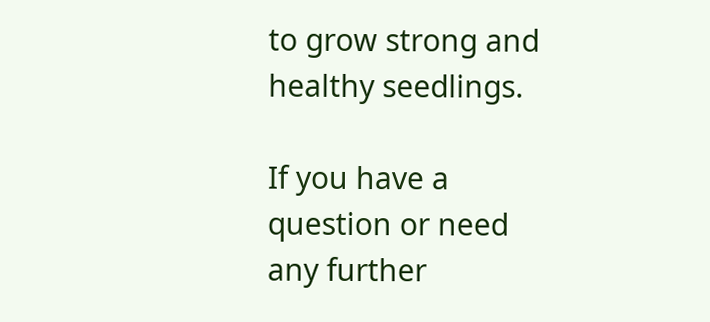to grow strong and healthy seedlings.

If you have a question or need any further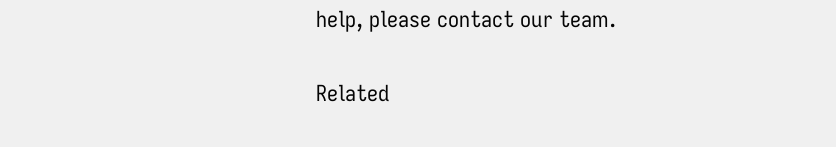help, please contact our team.

Related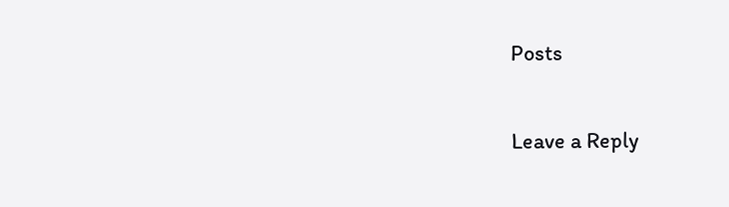Posts

Leave a Reply